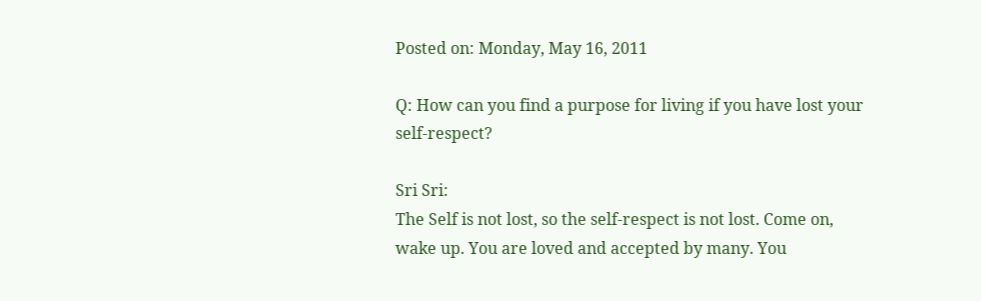Posted on: Monday, May 16, 2011

Q: How can you find a purpose for living if you have lost your self-respect?

Sri Sri:
The Self is not lost, so the self-respect is not lost. Come on, wake up. You are loved and accepted by many. You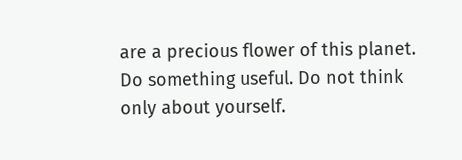are a precious flower of this planet. Do something useful. Do not think only about yourself.